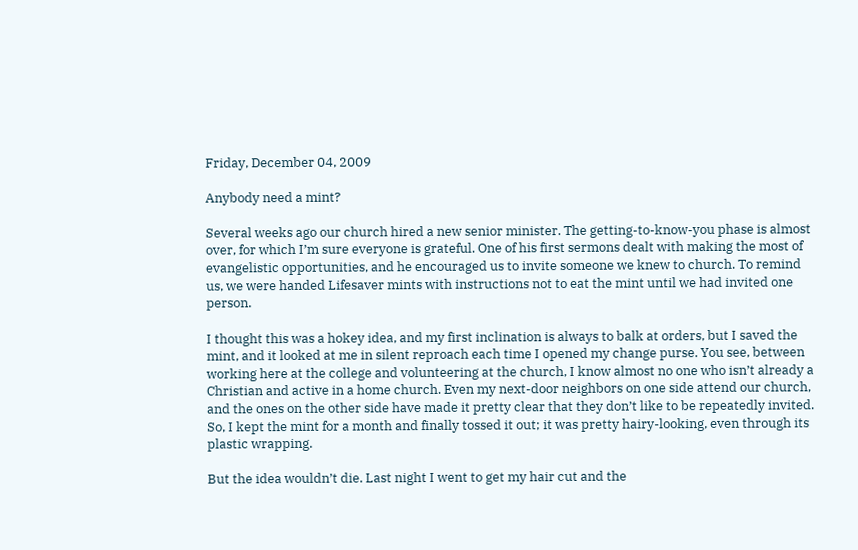Friday, December 04, 2009

Anybody need a mint?

Several weeks ago our church hired a new senior minister. The getting-to-know-you phase is almost over, for which I’m sure everyone is grateful. One of his first sermons dealt with making the most of evangelistic opportunities, and he encouraged us to invite someone we knew to church. To remind us, we were handed Lifesaver mints with instructions not to eat the mint until we had invited one person.

I thought this was a hokey idea, and my first inclination is always to balk at orders, but I saved the mint, and it looked at me in silent reproach each time I opened my change purse. You see, between working here at the college and volunteering at the church, I know almost no one who isn’t already a Christian and active in a home church. Even my next-door neighbors on one side attend our church, and the ones on the other side have made it pretty clear that they don’t like to be repeatedly invited. So, I kept the mint for a month and finally tossed it out; it was pretty hairy-looking, even through its plastic wrapping.

But the idea wouldn’t die. Last night I went to get my hair cut and the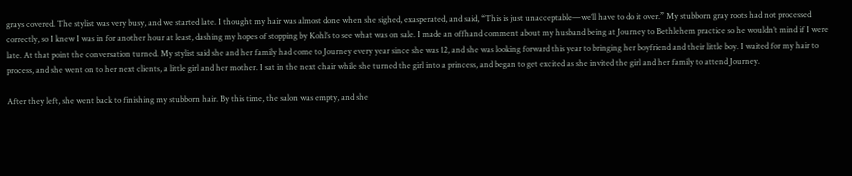grays covered. The stylist was very busy, and we started late. I thought my hair was almost done when she sighed, exasperated, and said, “This is just unacceptable—we’ll have to do it over.” My stubborn gray roots had not processed correctly, so I knew I was in for another hour at least, dashing my hopes of stopping by Kohl’s to see what was on sale. I made an offhand comment about my husband being at Journey to Bethlehem practice so he wouldn’t mind if I were late. At that point the conversation turned. My stylist said she and her family had come to Journey every year since she was 12, and she was looking forward this year to bringing her boyfriend and their little boy. I waited for my hair to process, and she went on to her next clients, a little girl and her mother. I sat in the next chair while she turned the girl into a princess, and began to get excited as she invited the girl and her family to attend Journey.

After they left, she went back to finishing my stubborn hair. By this time, the salon was empty, and she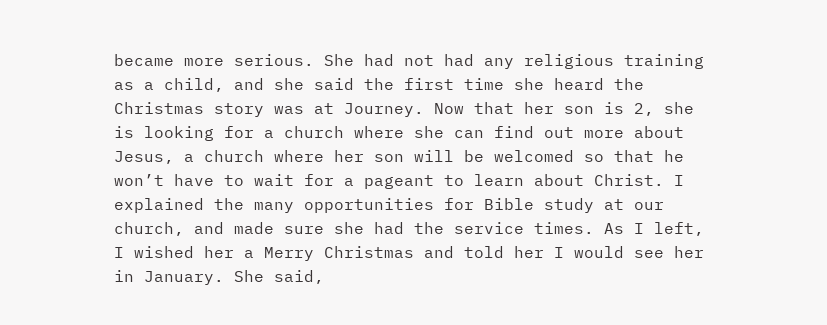became more serious. She had not had any religious training as a child, and she said the first time she heard the Christmas story was at Journey. Now that her son is 2, she is looking for a church where she can find out more about Jesus, a church where her son will be welcomed so that he won’t have to wait for a pageant to learn about Christ. I explained the many opportunities for Bible study at our church, and made sure she had the service times. As I left, I wished her a Merry Christmas and told her I would see her in January. She said,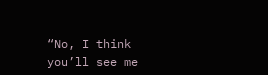“No, I think you’ll see me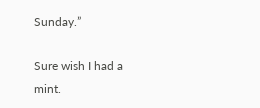Sunday.”

Sure wish I had a mint.